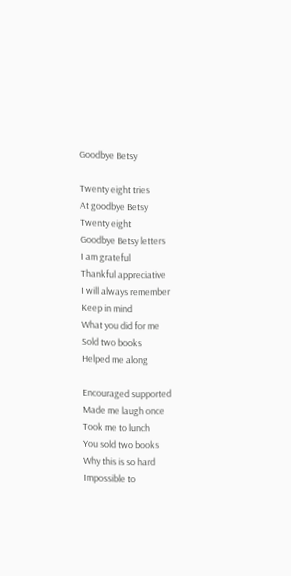Goodbye Betsy

Twenty eight tries
At goodbye Betsy
Twenty eight
Goodbye Betsy letters
I am grateful
Thankful appreciative
I will always remember
Keep in mind
What you did for me
Sold two books
Helped me along

Encouraged supported
Made me laugh once
Took me to lunch
You sold two books
Why this is so hard
Impossible to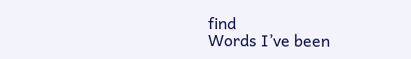find
Words I’ve been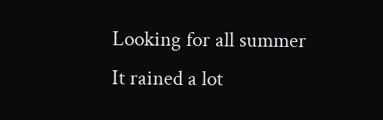Looking for all summer
It rained a lot